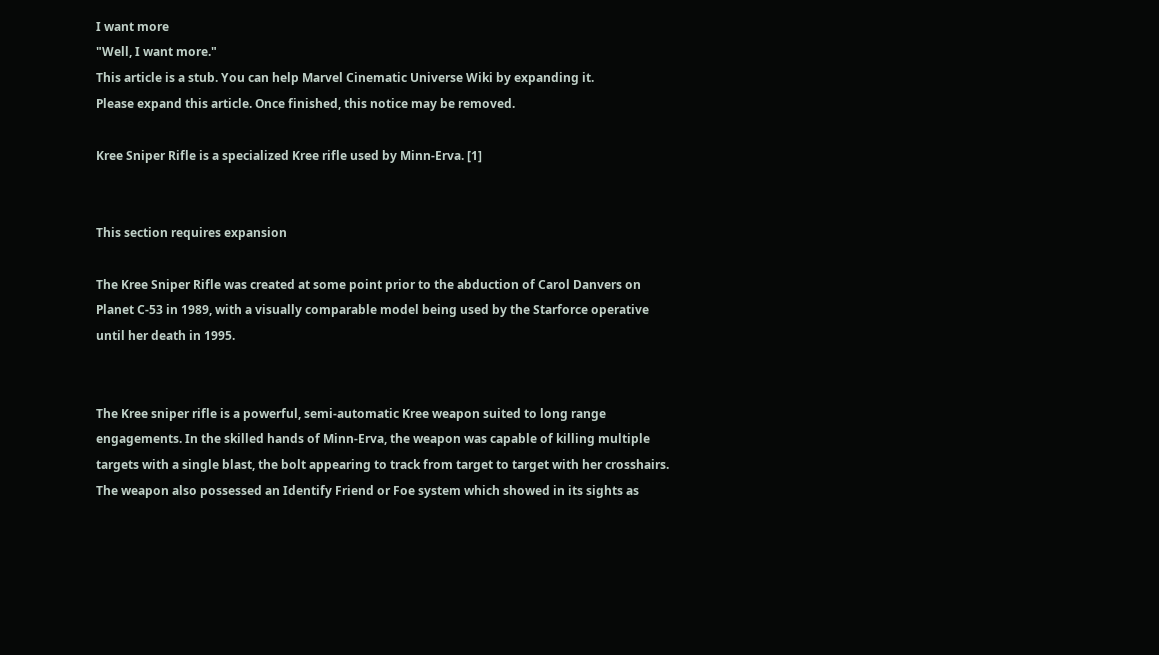I want more
"Well, I want more."
This article is a stub. You can help Marvel Cinematic Universe Wiki by expanding it.
Please expand this article. Once finished, this notice may be removed.

Kree Sniper Rifle is a specialized Kree rifle used by Minn-Erva. [1]


This section requires expansion

The Kree Sniper Rifle was created at some point prior to the abduction of Carol Danvers on Planet C-53 in 1989, with a visually comparable model being used by the Starforce operative until her death in 1995.


The Kree sniper rifle is a powerful, semi-automatic Kree weapon suited to long range engagements. In the skilled hands of Minn-Erva, the weapon was capable of killing multiple targets with a single blast, the bolt appearing to track from target to target with her crosshairs. The weapon also possessed an Identify Friend or Foe system which showed in its sights as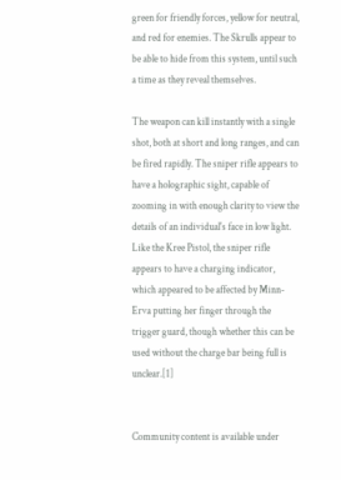green for friendly forces, yellow for neutral, and red for enemies. The Skrulls appear to be able to hide from this system, until such a time as they reveal themselves.

The weapon can kill instantly with a single shot, both at short and long ranges, and can be fired rapidly. The sniper rifle appears to have a holographic sight, capable of zooming in with enough clarity to view the details of an individual's face in low light. Like the Kree Pistol, the sniper rifle appears to have a charging indicator, which appeared to be affected by Minn-Erva putting her finger through the trigger guard, though whether this can be used without the charge bar being full is unclear.[1]


Community content is available under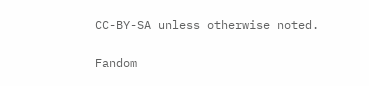CC-BY-SA unless otherwise noted.

Fandom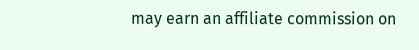may earn an affiliate commission on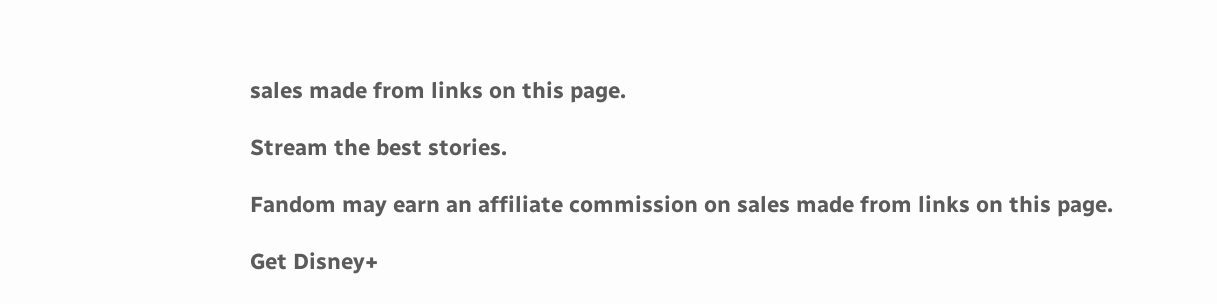sales made from links on this page.

Stream the best stories.

Fandom may earn an affiliate commission on sales made from links on this page.

Get Disney+